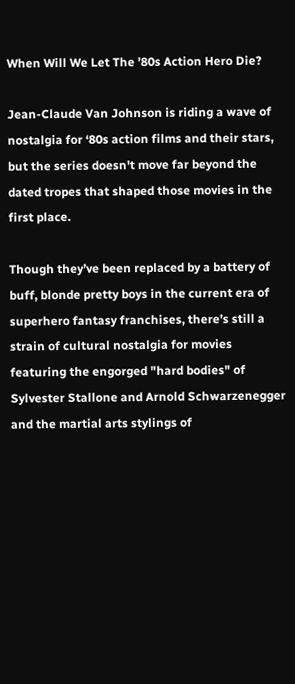When Will We Let The ’80s Action Hero Die?

Jean-Claude Van Johnson is riding a wave of nostalgia for ‘80s action films and their stars, but the series doesn't move far beyond the dated tropes that shaped those movies in the first place.

Though they’ve been replaced by a battery of buff, blonde pretty boys in the current era of superhero fantasy franchises, there’s still a strain of cultural nostalgia for movies featuring the engorged "hard bodies" of Sylvester Stallone and Arnold Schwarzenegger and the martial arts stylings of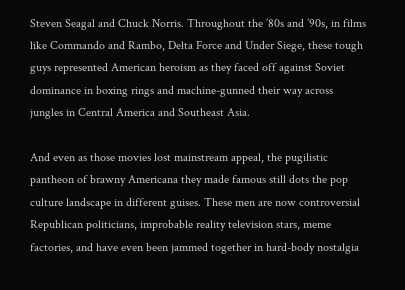Steven Seagal and Chuck Norris. Throughout the ’80s and ’90s, in films like Commando and Rambo, Delta Force and Under Siege, these tough guys represented American heroism as they faced off against Soviet dominance in boxing rings and machine-gunned their way across jungles in Central America and Southeast Asia.

And even as those movies lost mainstream appeal, the pugilistic pantheon of brawny Americana they made famous still dots the pop culture landscape in different guises. These men are now controversial Republican politicians, improbable reality television stars, meme factories, and have even been jammed together in hard-body nostalgia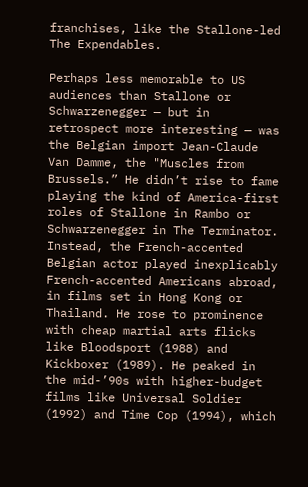franchises, like the Stallone-led The Expendables.

Perhaps less memorable to US audiences than Stallone or Schwarzenegger — but in retrospect more interesting — was the Belgian import Jean-Claude Van Damme, the "Muscles from Brussels.” He didn’t rise to fame playing the kind of America-first roles of Stallone in Rambo or Schwarzenegger in The Terminator. Instead, the French-accented Belgian actor played inexplicably French-accented Americans abroad, in films set in Hong Kong or Thailand. He rose to prominence with cheap martial arts flicks like Bloodsport (1988) and Kickboxer (1989). He peaked in the mid-’90s with higher-budget films like Universal Soldier (1992) and Time Cop (1994), which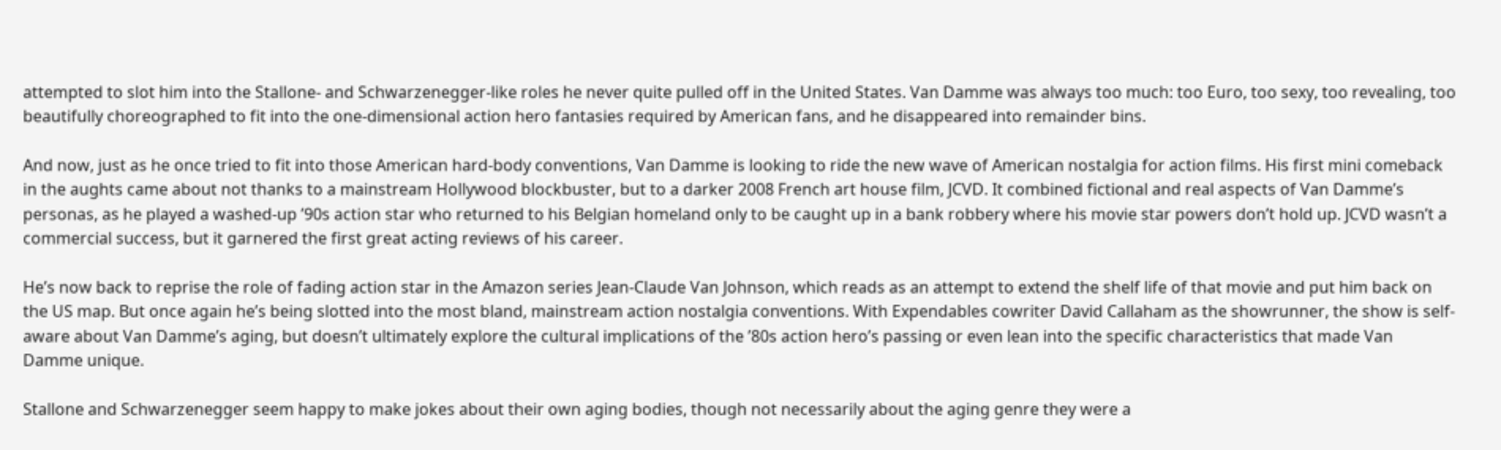attempted to slot him into the Stallone- and Schwarzenegger-like roles he never quite pulled off in the United States. Van Damme was always too much: too Euro, too sexy, too revealing, too beautifully choreographed to fit into the one-dimensional action hero fantasies required by American fans, and he disappeared into remainder bins.

And now, just as he once tried to fit into those American hard-body conventions, Van Damme is looking to ride the new wave of American nostalgia for action films. His first mini comeback in the aughts came about not thanks to a mainstream Hollywood blockbuster, but to a darker 2008 French art house film, JCVD. It combined fictional and real aspects of Van Damme’s personas, as he played a washed-up ’90s action star who returned to his Belgian homeland only to be caught up in a bank robbery where his movie star powers don’t hold up. JCVD wasn’t a commercial success, but it garnered the first great acting reviews of his career.

He’s now back to reprise the role of fading action star in the Amazon series Jean-Claude Van Johnson, which reads as an attempt to extend the shelf life of that movie and put him back on the US map. But once again he’s being slotted into the most bland, mainstream action nostalgia conventions. With Expendables cowriter David Callaham as the showrunner, the show is self-aware about Van Damme’s aging, but doesn’t ultimately explore the cultural implications of the ’80s action hero’s passing or even lean into the specific characteristics that made Van Damme unique.

Stallone and Schwarzenegger seem happy to make jokes about their own aging bodies, though not necessarily about the aging genre they were a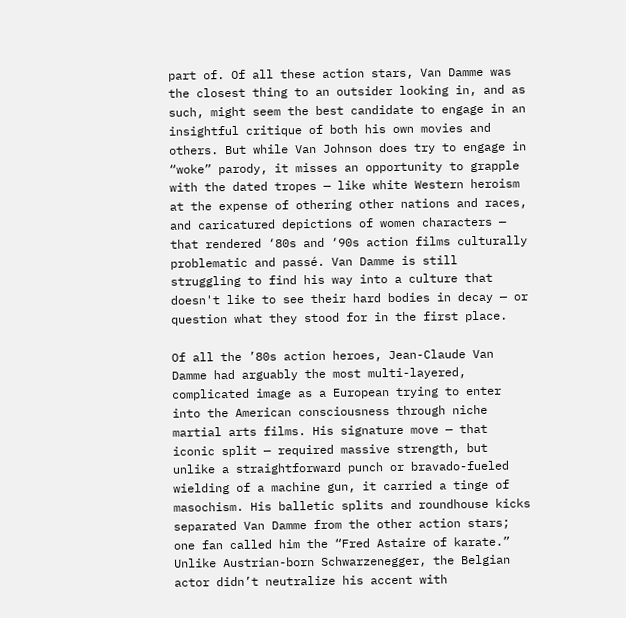part of. Of all these action stars, Van Damme was the closest thing to an outsider looking in, and as such, might seem the best candidate to engage in an insightful critique of both his own movies and others. But while Van Johnson does try to engage in “woke” parody, it misses an opportunity to grapple with the dated tropes — like white Western heroism at the expense of othering other nations and races, and caricatured depictions of women characters — that rendered ‘80s and ‘90s action films culturally problematic and passé. Van Damme is still struggling to find his way into a culture that doesn't like to see their hard bodies in decay — or question what they stood for in the first place.

Of all the ’80s action heroes, Jean-Claude Van Damme had arguably the most multi-layered, complicated image as a European trying to enter into the American consciousness through niche martial arts films. His signature move — that iconic split — required massive strength, but unlike a straightforward punch or bravado-fueled wielding of a machine gun, it carried a tinge of masochism. His balletic splits and roundhouse kicks separated Van Damme from the other action stars; one fan called him the “Fred Astaire of karate.” Unlike Austrian-born Schwarzenegger, the Belgian actor didn’t neutralize his accent with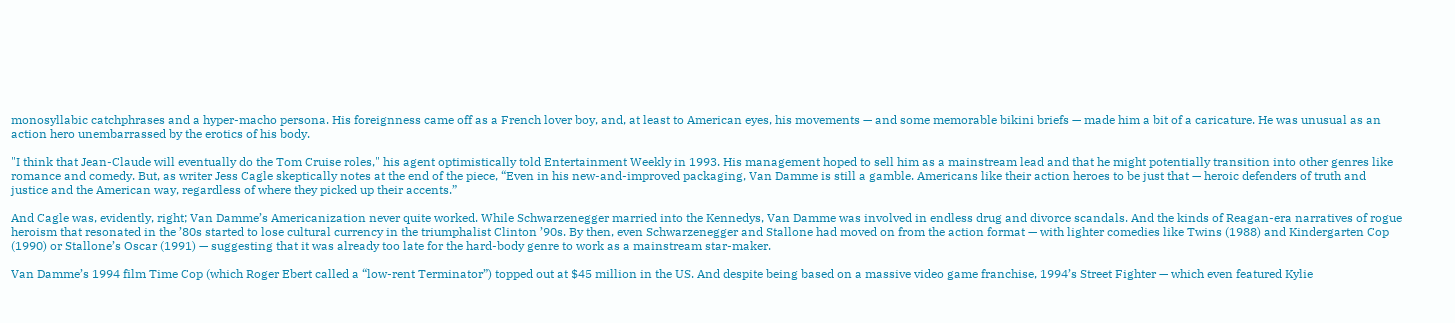monosyllabic catchphrases and a hyper-macho persona. His foreignness came off as a French lover boy, and, at least to American eyes, his movements — and some memorable bikini briefs — made him a bit of a caricature. He was unusual as an action hero unembarrassed by the erotics of his body.

"I think that Jean-Claude will eventually do the Tom Cruise roles," his agent optimistically told Entertainment Weekly in 1993. His management hoped to sell him as a mainstream lead and that he might potentially transition into other genres like romance and comedy. But, as writer Jess Cagle skeptically notes at the end of the piece, “Even in his new-and-improved packaging, Van Damme is still a gamble. Americans like their action heroes to be just that — heroic defenders of truth and justice and the American way, regardless of where they picked up their accents.”

And Cagle was, evidently, right; Van Damme’s Americanization never quite worked. While Schwarzenegger married into the Kennedys, Van Damme was involved in endless drug and divorce scandals. And the kinds of Reagan-era narratives of rogue heroism that resonated in the ’80s started to lose cultural currency in the triumphalist Clinton ’90s. By then, even Schwarzenegger and Stallone had moved on from the action format — with lighter comedies like Twins (1988) and Kindergarten Cop (1990) or Stallone’s Oscar (1991) — suggesting that it was already too late for the hard-body genre to work as a mainstream star-maker.

Van Damme’s 1994 film Time Cop (which Roger Ebert called a “low-rent Terminator”) topped out at $45 million in the US. And despite being based on a massive video game franchise, 1994’s Street Fighter — which even featured Kylie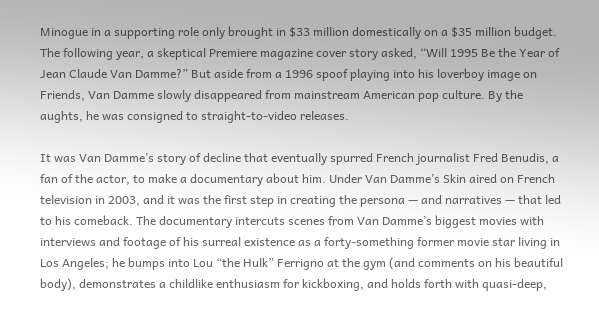Minogue in a supporting role only brought in $33 million domestically on a $35 million budget. The following year, a skeptical Premiere magazine cover story asked, “Will 1995 Be the Year of Jean Claude Van Damme?” But aside from a 1996 spoof playing into his loverboy image on Friends, Van Damme slowly disappeared from mainstream American pop culture. By the aughts, he was consigned to straight-to-video releases.

It was Van Damme’s story of decline that eventually spurred French journalist Fred Benudis, a fan of the actor, to make a documentary about him. Under Van Damme’s Skin aired on French television in 2003, and it was the first step in creating the persona — and narratives — that led to his comeback. The documentary intercuts scenes from Van Damme’s biggest movies with interviews and footage of his surreal existence as a forty-something former movie star living in Los Angeles; he bumps into Lou “the Hulk” Ferrigno at the gym (and comments on his beautiful body), demonstrates a childlike enthusiasm for kickboxing, and holds forth with quasi-deep,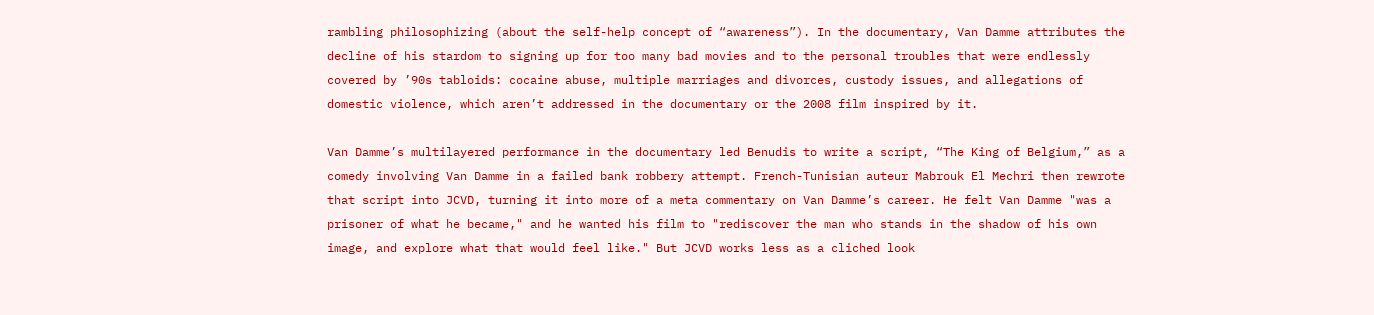rambling philosophizing (about the self-help concept of “awareness”). In the documentary, Van Damme attributes the decline of his stardom to signing up for too many bad movies and to the personal troubles that were endlessly covered by ’90s tabloids: cocaine abuse, multiple marriages and divorces, custody issues, and allegations of domestic violence, which aren’t addressed in the documentary or the 2008 film inspired by it.

Van Damme’s multilayered performance in the documentary led Benudis to write a script, “The King of Belgium,” as a comedy involving Van Damme in a failed bank robbery attempt. French-Tunisian auteur Mabrouk El Mechri then rewrote that script into JCVD, turning it into more of a meta commentary on Van Damme’s career. He felt Van Damme "was a prisoner of what he became," and he wanted his film to "rediscover the man who stands in the shadow of his own image, and explore what that would feel like." But JCVD works less as a cliched look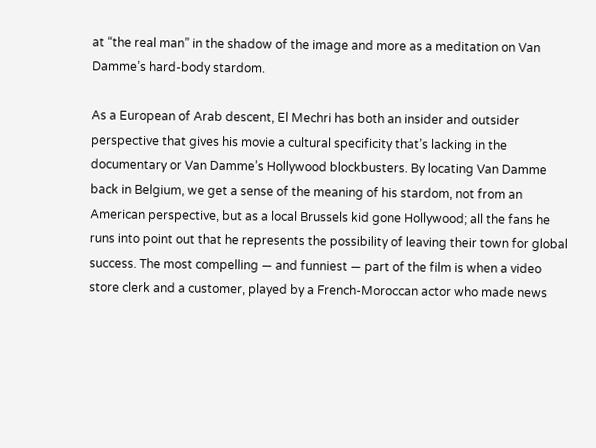at “the real man” in the shadow of the image and more as a meditation on Van Damme’s hard-body stardom.

As a European of Arab descent, El Mechri has both an insider and outsider perspective that gives his movie a cultural specificity that’s lacking in the documentary or Van Damme’s Hollywood blockbusters. By locating Van Damme back in Belgium, we get a sense of the meaning of his stardom, not from an American perspective, but as a local Brussels kid gone Hollywood; all the fans he runs into point out that he represents the possibility of leaving their town for global success. The most compelling — and funniest — part of the film is when a video store clerk and a customer, played by a French-Moroccan actor who made news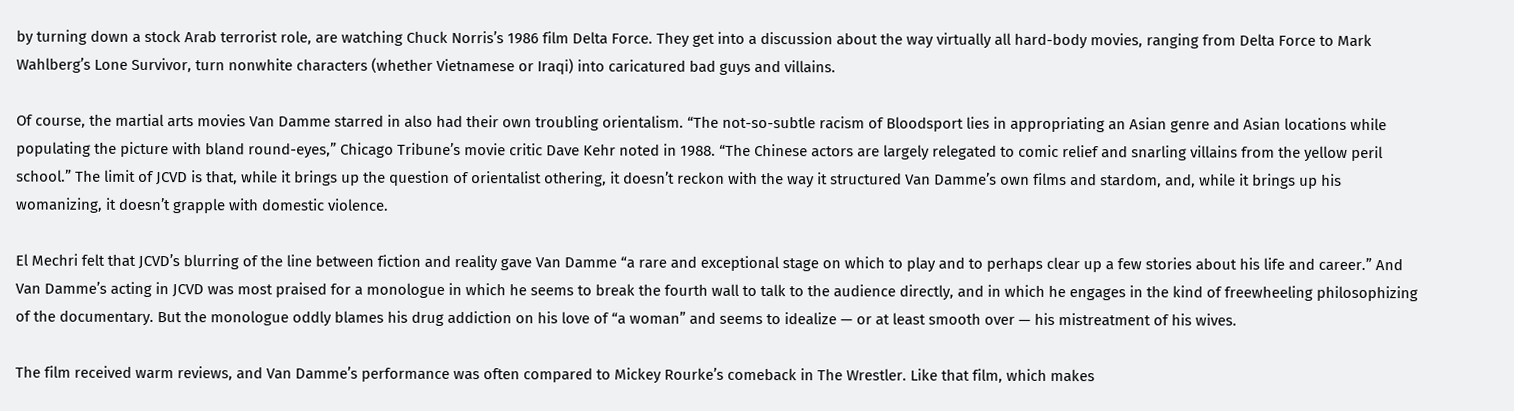by turning down a stock Arab terrorist role, are watching Chuck Norris’s 1986 film Delta Force. They get into a discussion about the way virtually all hard-body movies, ranging from Delta Force to Mark Wahlberg’s Lone Survivor, turn nonwhite characters (whether Vietnamese or Iraqi) into caricatured bad guys and villains.

Of course, the martial arts movies Van Damme starred in also had their own troubling orientalism. “The not-so-subtle racism of Bloodsport lies in appropriating an Asian genre and Asian locations while populating the picture with bland round-eyes,” Chicago Tribune’s movie critic Dave Kehr noted in 1988. “The Chinese actors are largely relegated to comic relief and snarling villains from the yellow peril school.” The limit of JCVD is that, while it brings up the question of orientalist othering, it doesn’t reckon with the way it structured Van Damme’s own films and stardom, and, while it brings up his womanizing, it doesn’t grapple with domestic violence.

El Mechri felt that JCVD’s blurring of the line between fiction and reality gave Van Damme “a rare and exceptional stage on which to play and to perhaps clear up a few stories about his life and career.” And Van Damme’s acting in JCVD was most praised for a monologue in which he seems to break the fourth wall to talk to the audience directly, and in which he engages in the kind of freewheeling philosophizing of the documentary. But the monologue oddly blames his drug addiction on his love of “a woman” and seems to idealize — or at least smooth over — his mistreatment of his wives.

The film received warm reviews, and Van Damme’s performance was often compared to Mickey Rourke’s comeback in The Wrestler. Like that film, which makes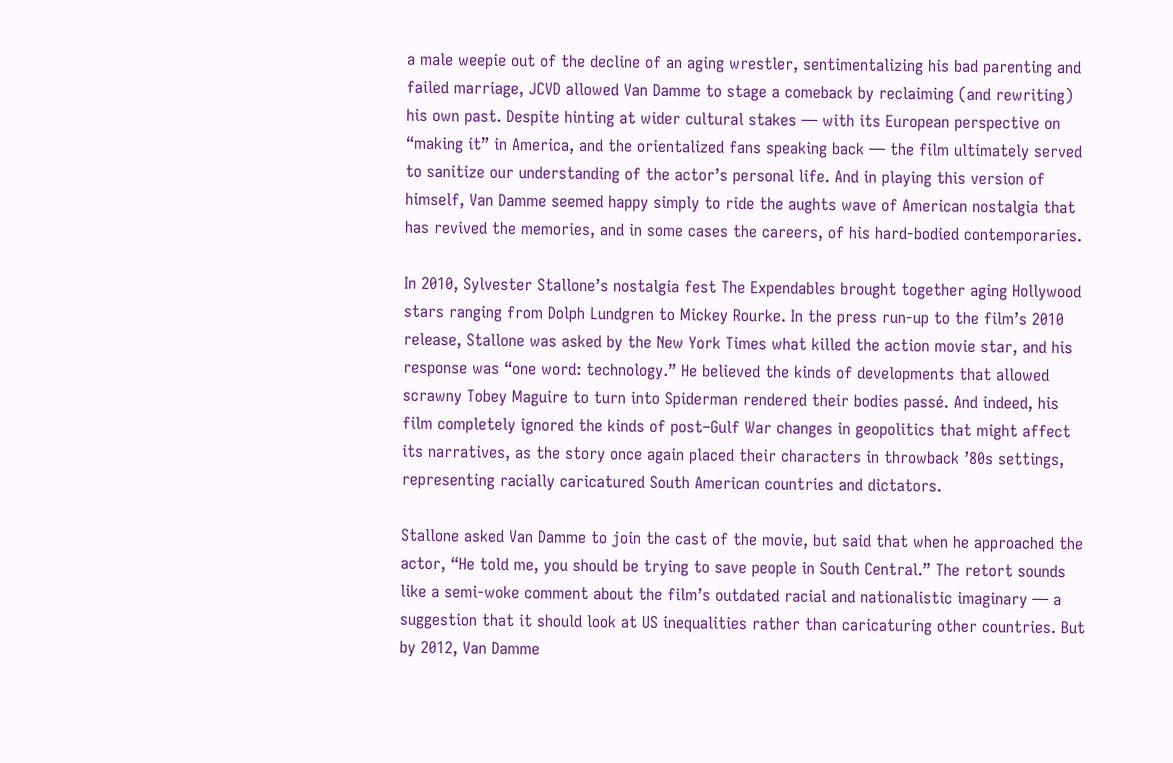a male weepie out of the decline of an aging wrestler, sentimentalizing his bad parenting and failed marriage, JCVD allowed Van Damme to stage a comeback by reclaiming (and rewriting) his own past. Despite hinting at wider cultural stakes — with its European perspective on “making it” in America, and the orientalized fans speaking back — the film ultimately served to sanitize our understanding of the actor’s personal life. And in playing this version of himself, Van Damme seemed happy simply to ride the aughts wave of American nostalgia that has revived the memories, and in some cases the careers, of his hard-bodied contemporaries.

In 2010, Sylvester Stallone’s nostalgia fest The Expendables brought together aging Hollywood stars ranging from Dolph Lundgren to Mickey Rourke. In the press run-up to the film’s 2010 release, Stallone was asked by the New York Times what killed the action movie star, and his response was “one word: technology.” He believed the kinds of developments that allowed scrawny Tobey Maguire to turn into Spiderman rendered their bodies passé. And indeed, his film completely ignored the kinds of post–Gulf War changes in geopolitics that might affect its narratives, as the story once again placed their characters in throwback ’80s settings, representing racially caricatured South American countries and dictators.

Stallone asked Van Damme to join the cast of the movie, but said that when he approached the actor, “He told me, you should be trying to save people in South Central.” The retort sounds like a semi-woke comment about the film’s outdated racial and nationalistic imaginary — a suggestion that it should look at US inequalities rather than caricaturing other countries. But by 2012, Van Damme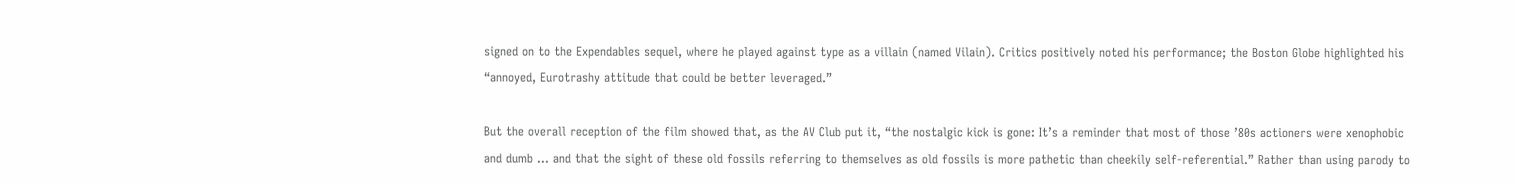signed on to the Expendables sequel, where he played against type as a villain (named Vilain). Critics positively noted his performance; the Boston Globe highlighted his “annoyed, Eurotrashy attitude that could be better leveraged.”

But the overall reception of the film showed that, as the AV Club put it, “the nostalgic kick is gone: It’s a reminder that most of those ’80s actioners were xenophobic and dumb … and that the sight of these old fossils referring to themselves as old fossils is more pathetic than cheekily self-referential.” Rather than using parody to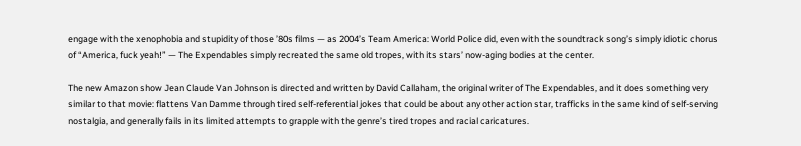engage with the xenophobia and stupidity of those ’80s films — as 2004’s Team America: World Police did, even with the soundtrack song’s simply idiotic chorus of “America, fuck yeah!” — The Expendables simply recreated the same old tropes, with its stars’ now-aging bodies at the center.

The new Amazon show Jean Claude Van Johnson is directed and written by David Callaham, the original writer of The Expendables, and it does something very similar to that movie: flattens Van Damme through tired self-referential jokes that could be about any other action star, trafficks in the same kind of self-serving nostalgia, and generally fails in its limited attempts to grapple with the genre’s tired tropes and racial caricatures.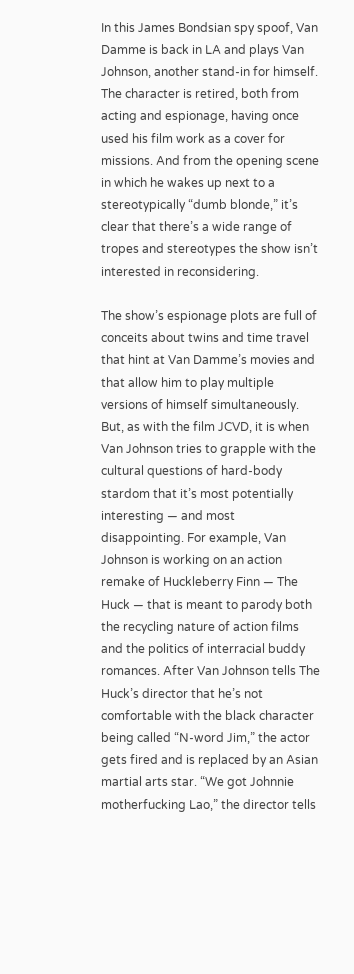In this James Bondsian spy spoof, Van Damme is back in LA and plays Van Johnson, another stand-in for himself. The character is retired, both from acting and espionage, having once used his film work as a cover for missions. And from the opening scene in which he wakes up next to a stereotypically “dumb blonde,” it’s clear that there’s a wide range of tropes and stereotypes the show isn’t interested in reconsidering.

The show’s espionage plots are full of conceits about twins and time travel that hint at Van Damme’s movies and that allow him to play multiple versions of himself simultaneously. But, as with the film JCVD, it is when Van Johnson tries to grapple with the cultural questions of hard-body stardom that it’s most potentially interesting — and most disappointing. For example, Van Johnson is working on an action remake of Huckleberry Finn — The Huck — that is meant to parody both the recycling nature of action films and the politics of interracial buddy romances. After Van Johnson tells The Huck’s director that he’s not comfortable with the black character being called “N-word Jim,” the actor gets fired and is replaced by an Asian martial arts star. “We got Johnnie motherfucking Lao,” the director tells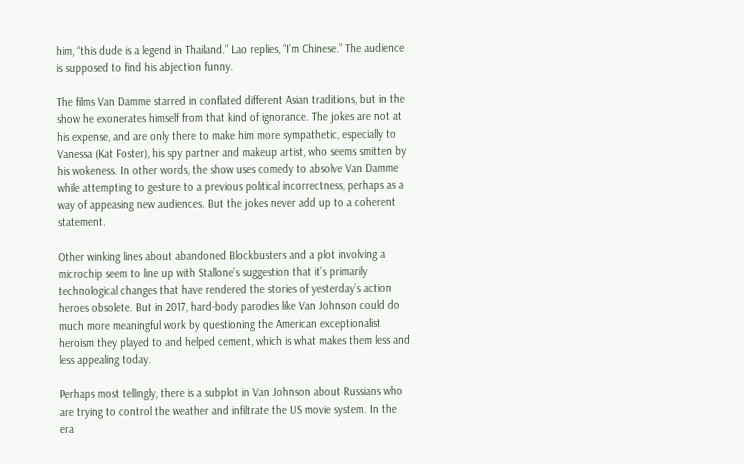him, “this dude is a legend in Thailand.” Lao replies, “I’m Chinese.” The audience is supposed to find his abjection funny.

The films Van Damme starred in conflated different Asian traditions, but in the show he exonerates himself from that kind of ignorance. The jokes are not at his expense, and are only there to make him more sympathetic, especially to Vanessa (Kat Foster), his spy partner and makeup artist, who seems smitten by his wokeness. In other words, the show uses comedy to absolve Van Damme while attempting to gesture to a previous political incorrectness, perhaps as a way of appeasing new audiences. But the jokes never add up to a coherent statement.

Other winking lines about abandoned Blockbusters and a plot involving a microchip seem to line up with Stallone’s suggestion that it’s primarily technological changes that have rendered the stories of yesterday’s action heroes obsolete. But in 2017, hard-body parodies like Van Johnson could do much more meaningful work by questioning the American exceptionalist heroism they played to and helped cement, which is what makes them less and less appealing today.

Perhaps most tellingly, there is a subplot in Van Johnson about Russians who are trying to control the weather and infiltrate the US movie system. In the era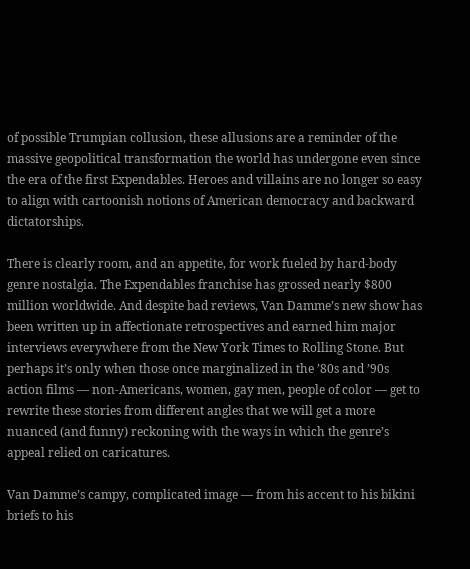of possible Trumpian collusion, these allusions are a reminder of the massive geopolitical transformation the world has undergone even since the era of the first Expendables. Heroes and villains are no longer so easy to align with cartoonish notions of American democracy and backward dictatorships.

There is clearly room, and an appetite, for work fueled by hard-body genre nostalgia. The Expendables franchise has grossed nearly $800 million worldwide. And despite bad reviews, Van Damme’s new show has been written up in affectionate retrospectives and earned him major interviews everywhere from the New York Times to Rolling Stone. But perhaps it’s only when those once marginalized in the ’80s and ’90s action films — non-Americans, women, gay men, people of color — get to rewrite these stories from different angles that we will get a more nuanced (and funny) reckoning with the ways in which the genre’s appeal relied on caricatures.

Van Damme’s campy, complicated image — from his accent to his bikini briefs to his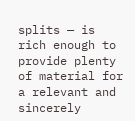splits — is rich enough to provide plenty of material for a relevant and sincerely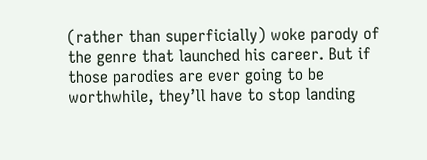(rather than superficially) woke parody of the genre that launched his career. But if those parodies are ever going to be worthwhile, they’ll have to stop landing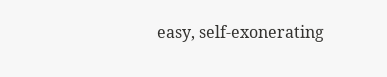easy, self-exonerating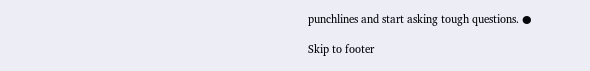punchlines and start asking tough questions. ●

Skip to footer